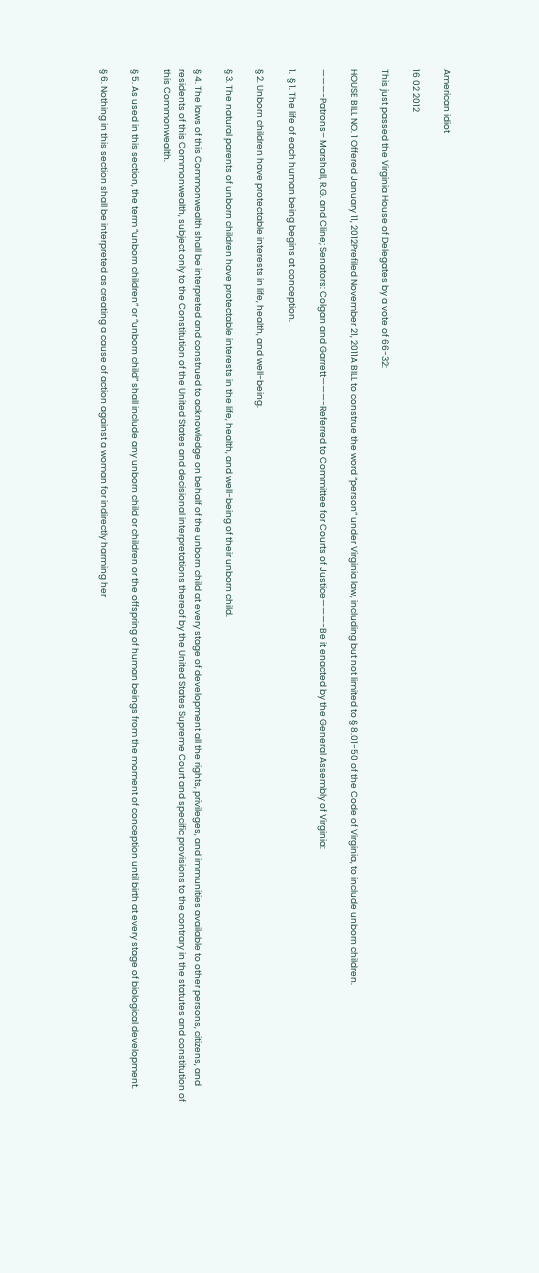American idiot

16 02 2012

This just passed the Virginia House of Delegates by a vote of 66-32:

HOUSE BILL NO. 1 Offered January 11, 2012Prefiled November 21, 2011A BILL to construe the word “person” under Virginia law, including but not limited to § 8.01-50 of the Code of Virginia, to include unborn children.

———-Patrons– Marshall, R.G. and Cline; Senators: Colgan and Garrett———-Referred to Committee for Courts of Justice———-Be it enacted by the General Assembly of Virginia:

1.  § 1. The life of each human being begins at conception.

§ 2. Unborn children have protectable interests in life, health, and well-being.

§ 3. The natural parents of unborn children have protectable interests in the life, health, and well-being of their unborn child.

§ 4. The laws of this Commonwealth shall be interpreted and construed to acknowledge on behalf of the unborn child at every stage of development all the rights, privileges, and immunities available to other persons, citizens, and residents of this Commonwealth, subject only to the Constitution of the United States and decisional interpretations thereof by the United States Supreme Court and specific provisions to the contrary in the statutes and constitution of this Commonwealth.

§ 5. As used in this section, the term “unborn children” or “unborn child” shall include any unborn child or children or the offspring of human beings from the moment of conception until birth at every stage of biological development.

§ 6. Nothing in this section shall be interpreted as creating a cause of action against a woman for indirectly harming her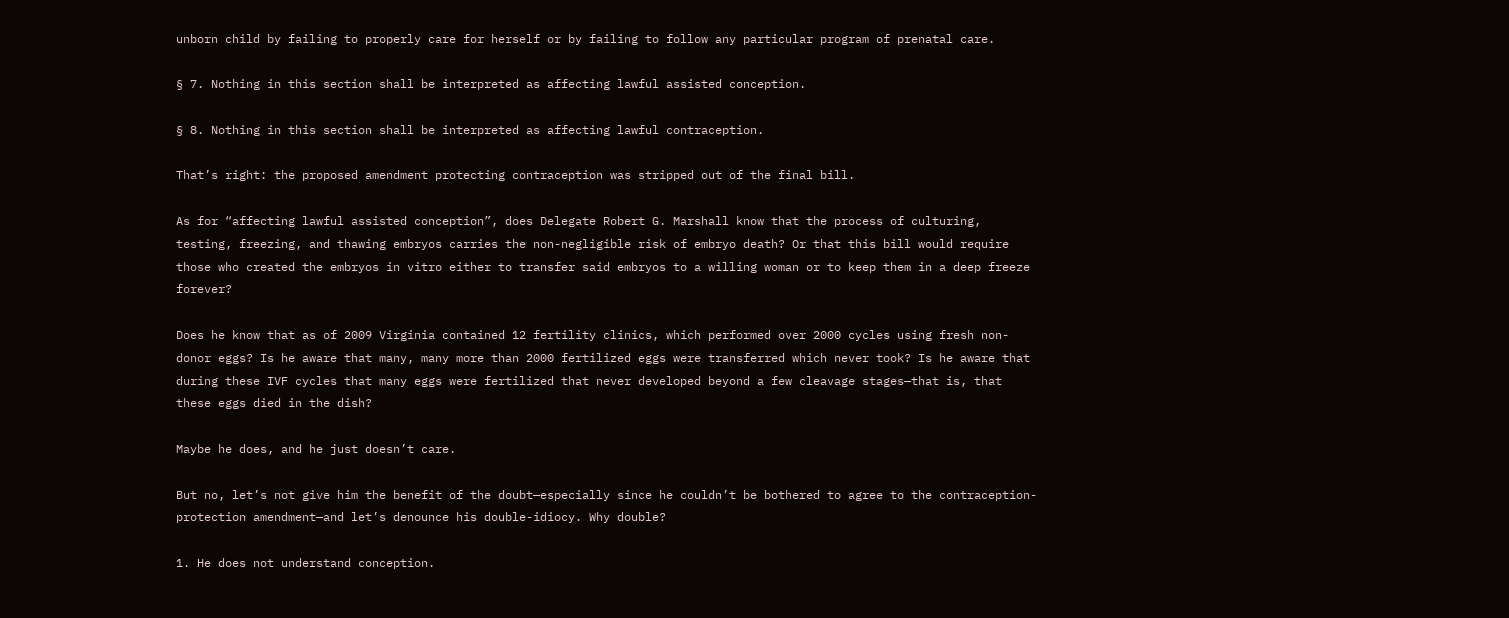unborn child by failing to properly care for herself or by failing to follow any particular program of prenatal care.

§ 7. Nothing in this section shall be interpreted as affecting lawful assisted conception.

§ 8. Nothing in this section shall be interpreted as affecting lawful contraception.

That’s right: the proposed amendment protecting contraception was stripped out of the final bill.

As for “affecting lawful assisted conception”, does Delegate Robert G. Marshall know that the process of culturing, testing, freezing, and thawing embryos carries the non-negligible risk of embryo death? Or that this bill would require those who created the embryos in vitro either to transfer said embryos to a willing woman or to keep them in a deep freeze forever?

Does he know that as of 2009 Virginia contained 12 fertility clinics, which performed over 2000 cycles using fresh non-donor eggs? Is he aware that many, many more than 2000 fertilized eggs were transferred which never took? Is he aware that during these IVF cycles that many eggs were fertilized that never developed beyond a few cleavage stages—that is, that these eggs died in the dish?

Maybe he does, and he just doesn’t care.

But no, let’s not give him the benefit of the doubt—especially since he couldn’t be bothered to agree to the contraception-protection amendment—and let’s denounce his double-idiocy. Why double?

1. He does not understand conception.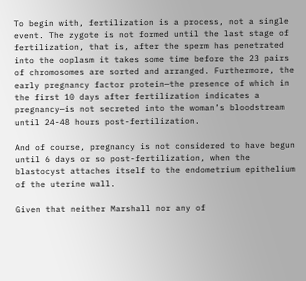To begin with, fertilization is a process, not a single event. The zygote is not formed until the last stage of fertilization, that is, after the sperm has penetrated into the ooplasm it takes some time before the 23 pairs of chromosomes are sorted and arranged. Furthermore, the early pregnancy factor protein—the presence of which in the first 10 days after fertilization indicates a pregnancy—is not secreted into the woman’s bloodstream until 24-48 hours post-fertilization.

And of course, pregnancy is not considered to have begun until 6 days or so post-fertilization, when the blastocyst attaches itself to the endometrium epithelium of the uterine wall.

Given that neither Marshall nor any of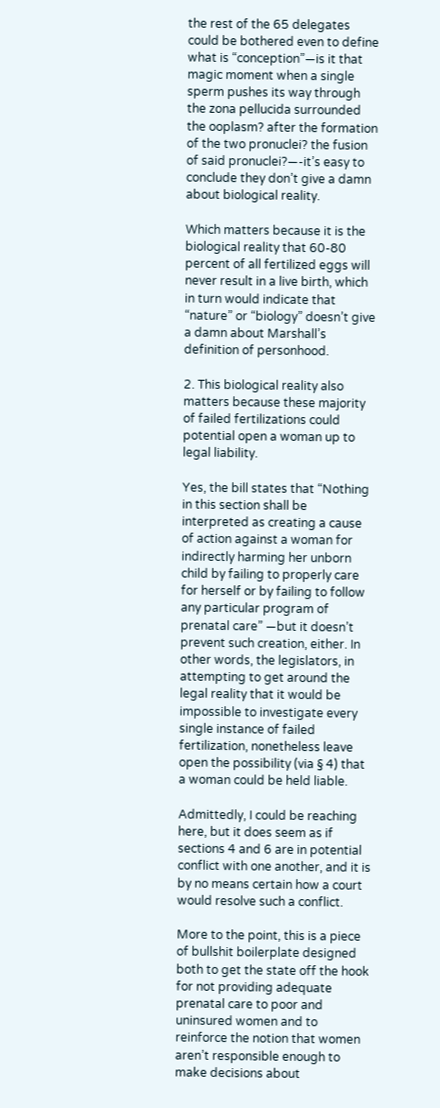the rest of the 65 delegates could be bothered even to define what is “conception”—is it that magic moment when a single sperm pushes its way through the zona pellucida surrounded the ooplasm? after the formation of the two pronuclei? the fusion of said pronuclei?—-it’s easy to conclude they don’t give a damn about biological reality.

Which matters because it is the biological reality that 60-80 percent of all fertilized eggs will never result in a live birth, which in turn would indicate that “nature” or “biology” doesn’t give a damn about Marshall’s definition of personhood.

2. This biological reality also matters because these majority of failed fertilizations could potential open a woman up to legal liability.

Yes, the bill states that “Nothing in this section shall be interpreted as creating a cause of action against a woman for indirectly harming her unborn child by failing to properly care for herself or by failing to follow any particular program of prenatal care” —but it doesn’t prevent such creation, either. In other words, the legislators, in attempting to get around the legal reality that it would be impossible to investigate every single instance of failed fertilization, nonetheless leave open the possibility (via § 4) that a woman could be held liable.

Admittedly, I could be reaching here, but it does seem as if sections 4 and 6 are in potential conflict with one another, and it is by no means certain how a court would resolve such a conflict.

More to the point, this is a piece of bullshit boilerplate designed both to get the state off the hook for not providing adequate prenatal care to poor and uninsured women and to reinforce the notion that women aren’t responsible enough to make decisions about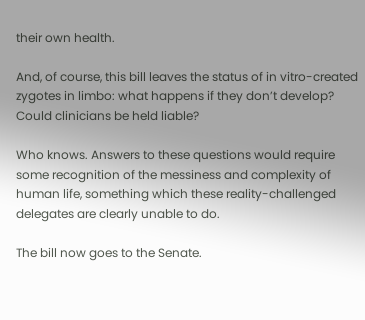their own health.

And, of course, this bill leaves the status of in vitro-created zygotes in limbo: what happens if they don’t develop? Could clinicians be held liable?

Who knows. Answers to these questions would require some recognition of the messiness and complexity of human life, something which these reality-challenged delegates are clearly unable to do.

The bill now goes to the Senate.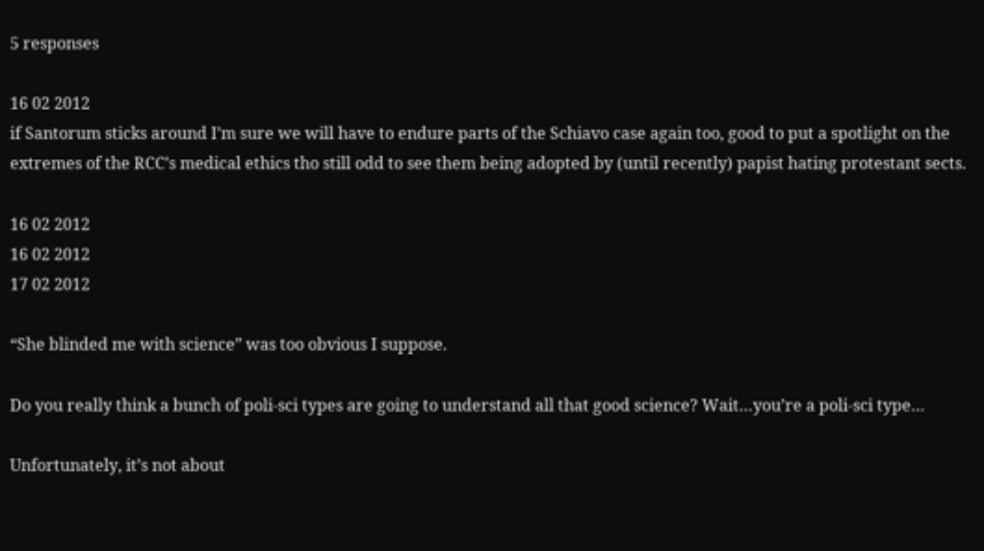5 responses

16 02 2012
if Santorum sticks around I’m sure we will have to endure parts of the Schiavo case again too, good to put a spotlight on the extremes of the RCC’s medical ethics tho still odd to see them being adopted by (until recently) papist hating protestant sects.

16 02 2012
16 02 2012
17 02 2012

“She blinded me with science” was too obvious I suppose.

Do you really think a bunch of poli-sci types are going to understand all that good science? Wait…you’re a poli-sci type…

Unfortunately, it’s not about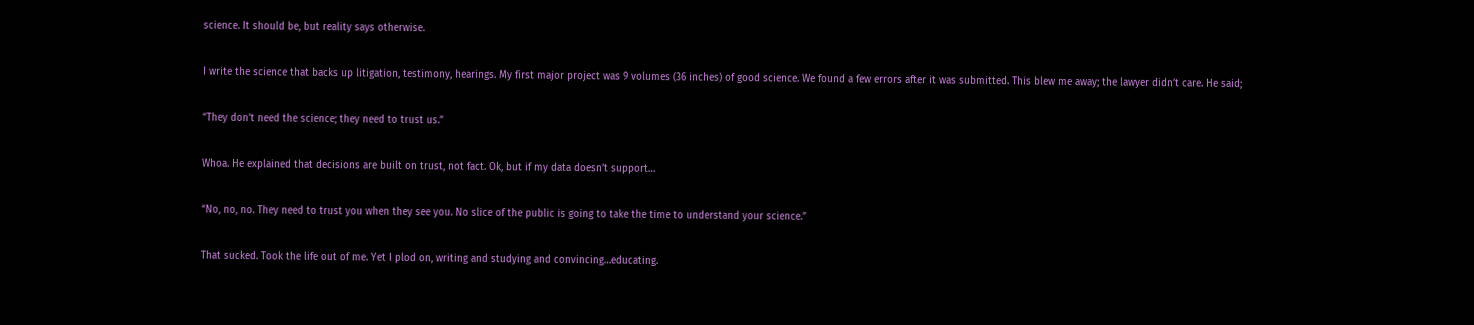science. It should be, but reality says otherwise.

I write the science that backs up litigation, testimony, hearings. My first major project was 9 volumes (36 inches) of good science. We found a few errors after it was submitted. This blew me away; the lawyer didn’t care. He said;

“They don’t need the science; they need to trust us.”

Whoa. He explained that decisions are built on trust, not fact. Ok, but if my data doesn’t support…

“No, no, no. They need to trust you when they see you. No slice of the public is going to take the time to understand your science.”

That sucked. Took the life out of me. Yet I plod on, writing and studying and convincing…educating.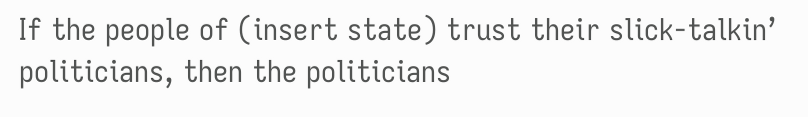If the people of (insert state) trust their slick-talkin’ politicians, then the politicians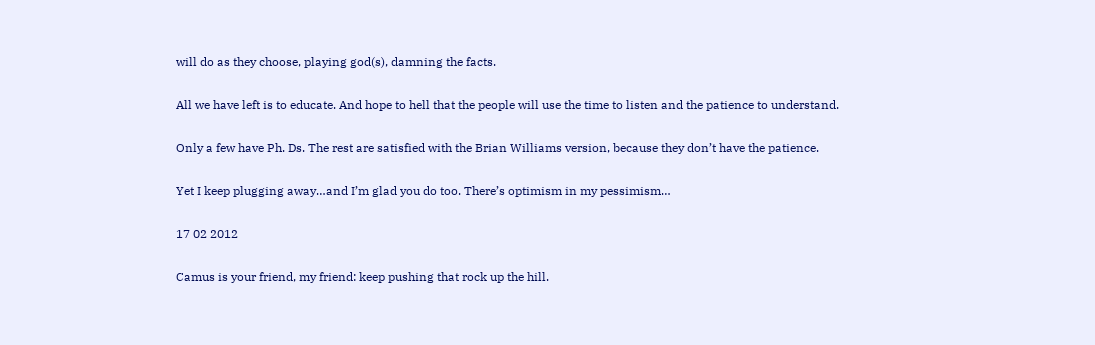will do as they choose, playing god(s), damning the facts.

All we have left is to educate. And hope to hell that the people will use the time to listen and the patience to understand.

Only a few have Ph. Ds. The rest are satisfied with the Brian Williams version, because they don’t have the patience.

Yet I keep plugging away…and I’m glad you do too. There’s optimism in my pessimism…

17 02 2012

Camus is your friend, my friend: keep pushing that rock up the hill.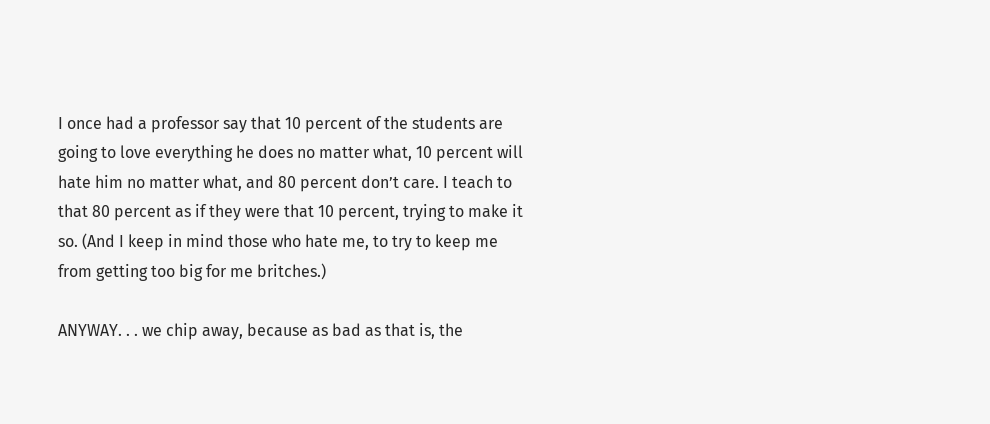I once had a professor say that 10 percent of the students are going to love everything he does no matter what, 10 percent will hate him no matter what, and 80 percent don’t care. I teach to that 80 percent as if they were that 10 percent, trying to make it so. (And I keep in mind those who hate me, to try to keep me from getting too big for me britches.)

ANYWAY. . . we chip away, because as bad as that is, the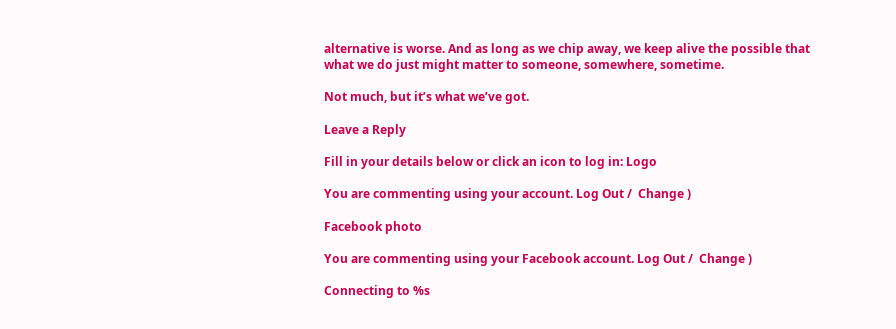alternative is worse. And as long as we chip away, we keep alive the possible that what we do just might matter to someone, somewhere, sometime.

Not much, but it’s what we’ve got.

Leave a Reply

Fill in your details below or click an icon to log in: Logo

You are commenting using your account. Log Out /  Change )

Facebook photo

You are commenting using your Facebook account. Log Out /  Change )

Connecting to %s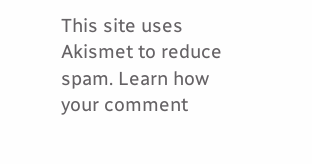This site uses Akismet to reduce spam. Learn how your comment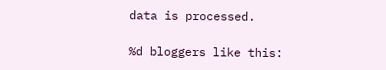data is processed.

%d bloggers like this: